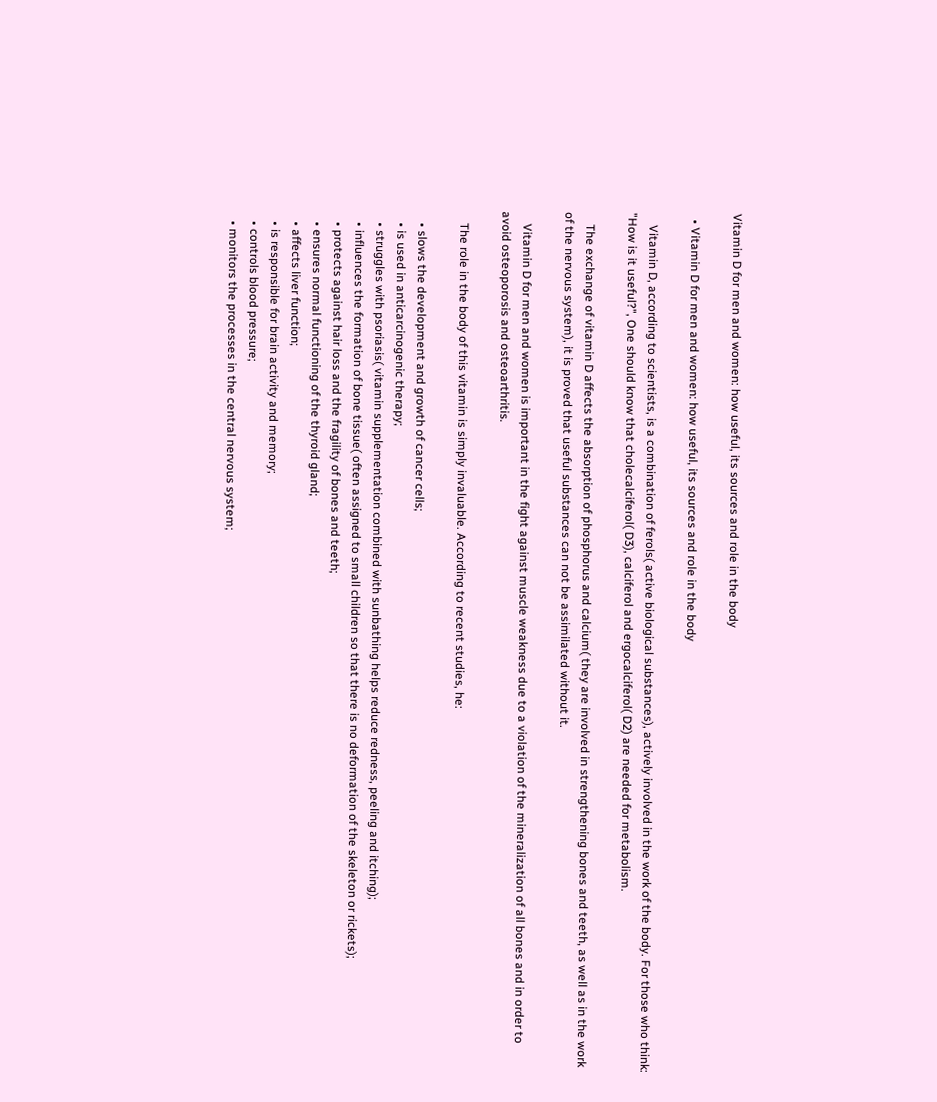Vitamin D for men and women: how useful, its sources and role in the body

  • Vitamin D for men and women: how useful, its sources and role in the body

    Vitamin D, according to scientists, is a combination of ferols( active biological substances), actively involved in the work of the body. For those who think: "How is it useful?", One should know that cholecalciferol( D3), calciferol and ergocalciferol( D2) are needed for metabolism.

    The exchange of vitamin D affects the absorption of phosphorus and calcium( they are involved in strengthening bones and teeth, as well as in the work of the nervous system), it is proved that useful substances can not be assimilated without it.

    Vitamin D for men and women is important in the fight against muscle weakness due to a violation of the mineralization of all bones and in order to avoid osteoporosis and osteoarthritis.

    The role in the body of this vitamin is simply invaluable. According to recent studies, he:

    • slows the development and growth of cancer cells;
    • is used in anticarcinogenic therapy;
    • struggles with psoriasis( vitamin supplementation combined with sunbathing helps reduce redness, peeling and itching);
    • influences the formation of bone tissue( often assigned to small children so that there is no deformation of the skeleton or rickets);
    • protects against hair loss and the fragility of bones and teeth;
    • ensures normal functioning of the thyroid gland;
    • affects liver function;
    • is responsible for brain activity and memory;
    • controls blood pressure;
    • monitors the processes in the central nervous system;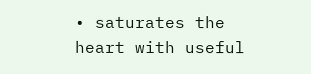• saturates the heart with useful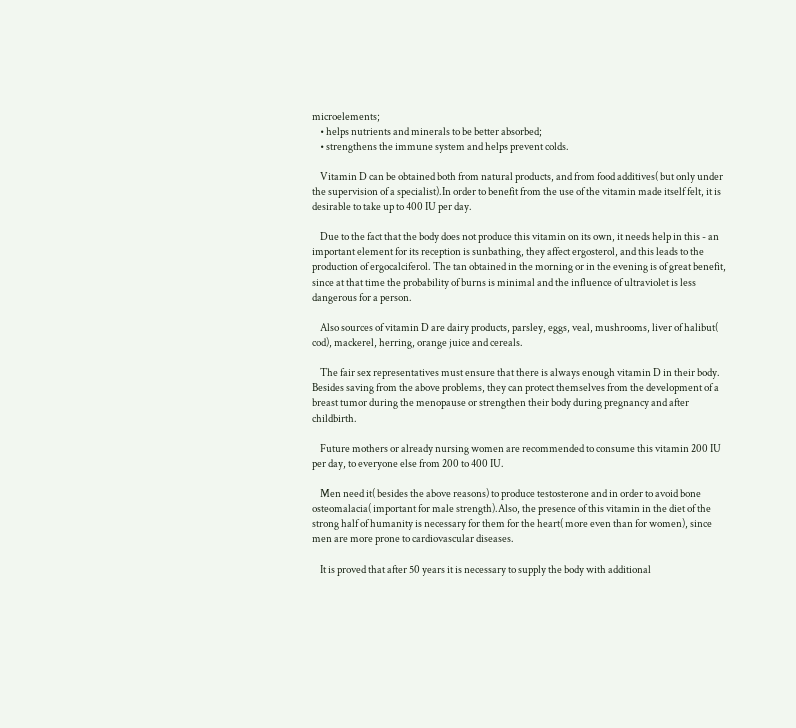microelements;
    • helps nutrients and minerals to be better absorbed;
    • strengthens the immune system and helps prevent colds.

    Vitamin D can be obtained both from natural products, and from food additives( but only under the supervision of a specialist).In order to benefit from the use of the vitamin made itself felt, it is desirable to take up to 400 IU per day.

    Due to the fact that the body does not produce this vitamin on its own, it needs help in this - an important element for its reception is sunbathing, they affect ergosterol, and this leads to the production of ergocalciferol. The tan obtained in the morning or in the evening is of great benefit, since at that time the probability of burns is minimal and the influence of ultraviolet is less dangerous for a person.

    Also sources of vitamin D are dairy products, parsley, eggs, veal, mushrooms, liver of halibut( cod), mackerel, herring, orange juice and cereals.

    The fair sex representatives must ensure that there is always enough vitamin D in their body. Besides saving from the above problems, they can protect themselves from the development of a breast tumor during the menopause or strengthen their body during pregnancy and after childbirth.

    Future mothers or already nursing women are recommended to consume this vitamin 200 IU per day, to everyone else from 200 to 400 IU.

    Men need it( besides the above reasons) to produce testosterone and in order to avoid bone osteomalacia( important for male strength).Also, the presence of this vitamin in the diet of the strong half of humanity is necessary for them for the heart( more even than for women), since men are more prone to cardiovascular diseases.

    It is proved that after 50 years it is necessary to supply the body with additional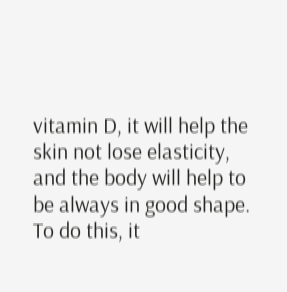vitamin D, it will help the skin not lose elasticity, and the body will help to be always in good shape. To do this, it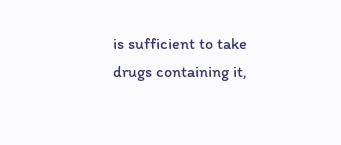is sufficient to take drugs containing it,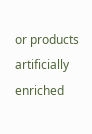or products artificially enriched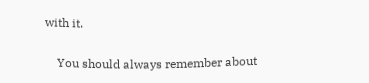with it.

    You should always remember about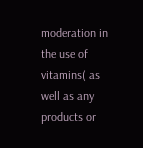moderation in the use of vitamins( as well as any products or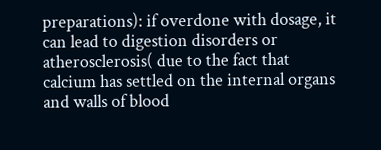preparations): if overdone with dosage, it can lead to digestion disorders or atherosclerosis( due to the fact that calcium has settled on the internal organs and walls of blood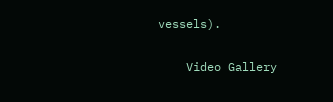vessels).

    Video Gallery